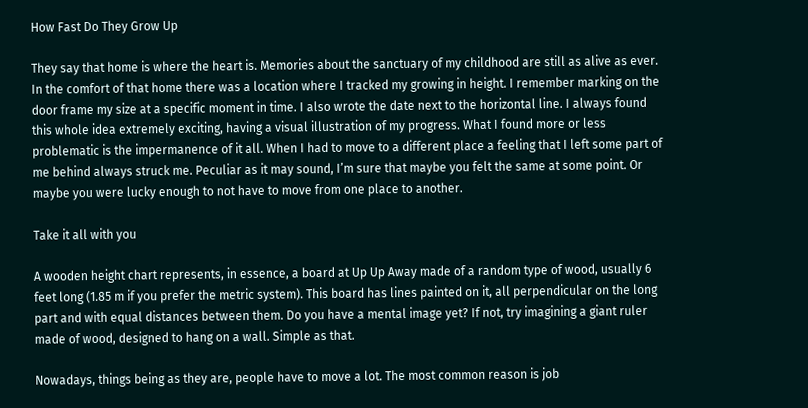How Fast Do They Grow Up

They say that home is where the heart is. Memories about the sanctuary of my childhood are still as alive as ever. In the comfort of that home there was a location where I tracked my growing in height. I remember marking on the door frame my size at a specific moment in time. I also wrote the date next to the horizontal line. I always found this whole idea extremely exciting, having a visual illustration of my progress. What I found more or less problematic is the impermanence of it all. When I had to move to a different place a feeling that I left some part of me behind always struck me. Peculiar as it may sound, I’m sure that maybe you felt the same at some point. Or maybe you were lucky enough to not have to move from one place to another.

Take it all with you

A wooden height chart represents, in essence, a board at Up Up Away made of a random type of wood, usually 6 feet long (1.85 m if you prefer the metric system). This board has lines painted on it, all perpendicular on the long part and with equal distances between them. Do you have a mental image yet? If not, try imagining a giant ruler made of wood, designed to hang on a wall. Simple as that.

Nowadays, things being as they are, people have to move a lot. The most common reason is job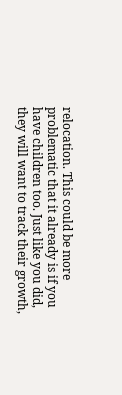relocation. This could be more problematic that it already is if you have children too. Just like you did, they will want to track their growth,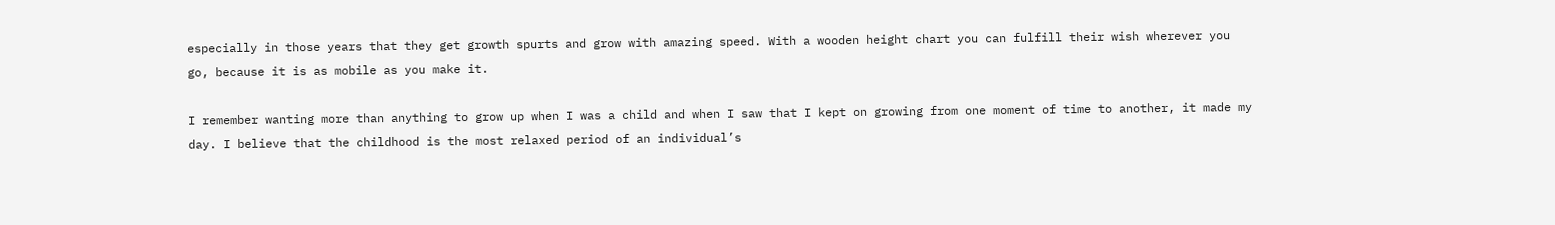especially in those years that they get growth spurts and grow with amazing speed. With a wooden height chart you can fulfill their wish wherever you go, because it is as mobile as you make it.

I remember wanting more than anything to grow up when I was a child and when I saw that I kept on growing from one moment of time to another, it made my day. I believe that the childhood is the most relaxed period of an individual’s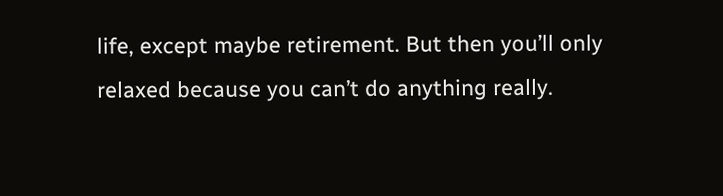life, except maybe retirement. But then you’ll only relaxed because you can’t do anything really.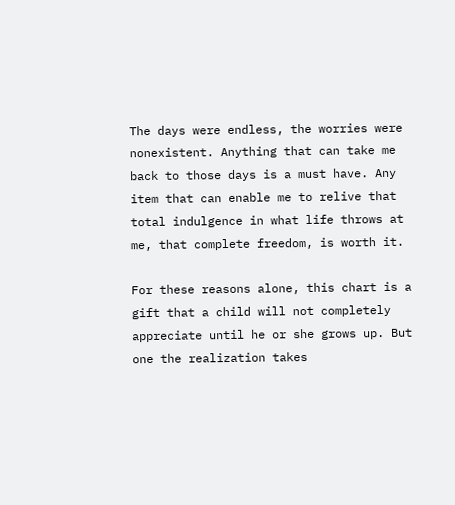The days were endless, the worries were nonexistent. Anything that can take me back to those days is a must have. Any item that can enable me to relive that total indulgence in what life throws at me, that complete freedom, is worth it.

For these reasons alone, this chart is a gift that a child will not completely appreciate until he or she grows up. But one the realization takes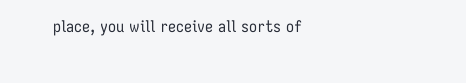place, you will receive all sorts of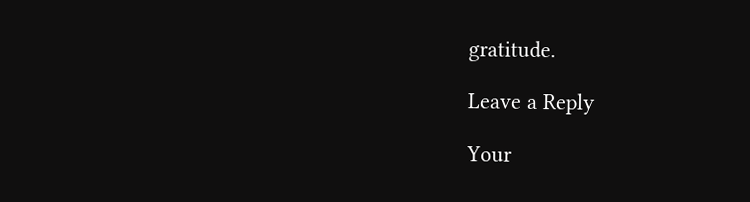gratitude.

Leave a Reply

Your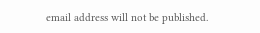email address will not be published.